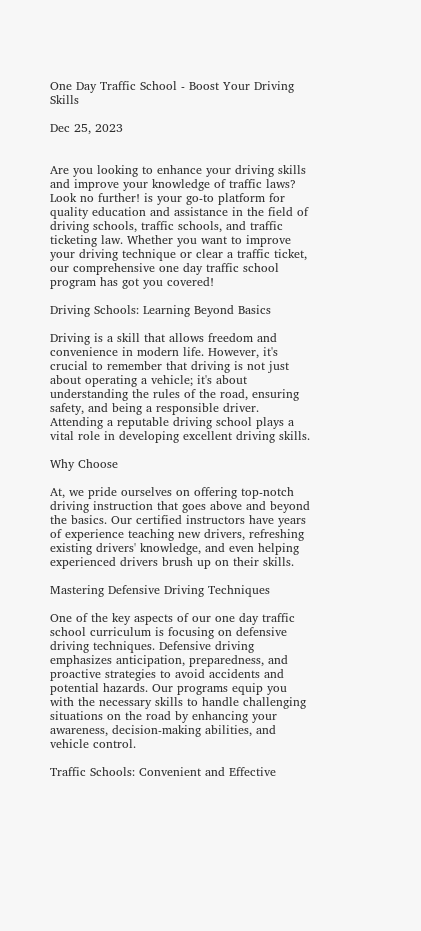One Day Traffic School - Boost Your Driving Skills

Dec 25, 2023


Are you looking to enhance your driving skills and improve your knowledge of traffic laws? Look no further! is your go-to platform for quality education and assistance in the field of driving schools, traffic schools, and traffic ticketing law. Whether you want to improve your driving technique or clear a traffic ticket, our comprehensive one day traffic school program has got you covered!

Driving Schools: Learning Beyond Basics

Driving is a skill that allows freedom and convenience in modern life. However, it's crucial to remember that driving is not just about operating a vehicle; it's about understanding the rules of the road, ensuring safety, and being a responsible driver. Attending a reputable driving school plays a vital role in developing excellent driving skills.

Why Choose

At, we pride ourselves on offering top-notch driving instruction that goes above and beyond the basics. Our certified instructors have years of experience teaching new drivers, refreshing existing drivers' knowledge, and even helping experienced drivers brush up on their skills.

Mastering Defensive Driving Techniques

One of the key aspects of our one day traffic school curriculum is focusing on defensive driving techniques. Defensive driving emphasizes anticipation, preparedness, and proactive strategies to avoid accidents and potential hazards. Our programs equip you with the necessary skills to handle challenging situations on the road by enhancing your awareness, decision-making abilities, and vehicle control.

Traffic Schools: Convenient and Effective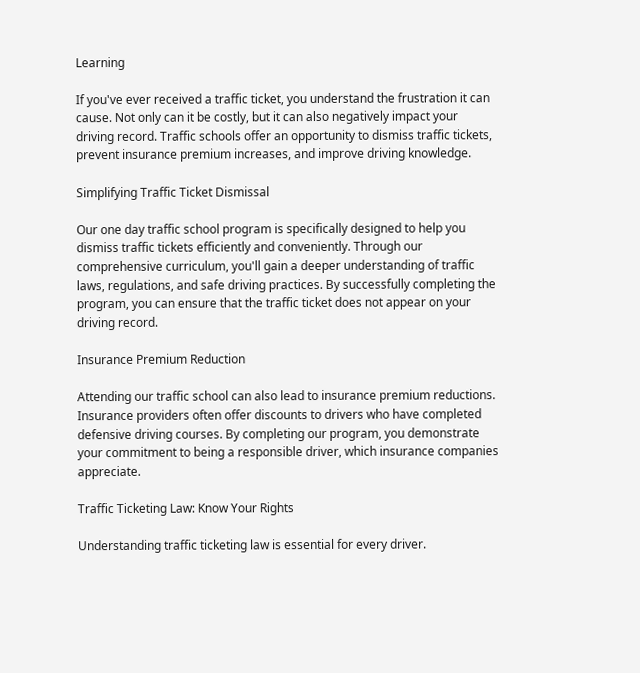Learning

If you've ever received a traffic ticket, you understand the frustration it can cause. Not only can it be costly, but it can also negatively impact your driving record. Traffic schools offer an opportunity to dismiss traffic tickets, prevent insurance premium increases, and improve driving knowledge.

Simplifying Traffic Ticket Dismissal

Our one day traffic school program is specifically designed to help you dismiss traffic tickets efficiently and conveniently. Through our comprehensive curriculum, you'll gain a deeper understanding of traffic laws, regulations, and safe driving practices. By successfully completing the program, you can ensure that the traffic ticket does not appear on your driving record.

Insurance Premium Reduction

Attending our traffic school can also lead to insurance premium reductions. Insurance providers often offer discounts to drivers who have completed defensive driving courses. By completing our program, you demonstrate your commitment to being a responsible driver, which insurance companies appreciate.

Traffic Ticketing Law: Know Your Rights

Understanding traffic ticketing law is essential for every driver.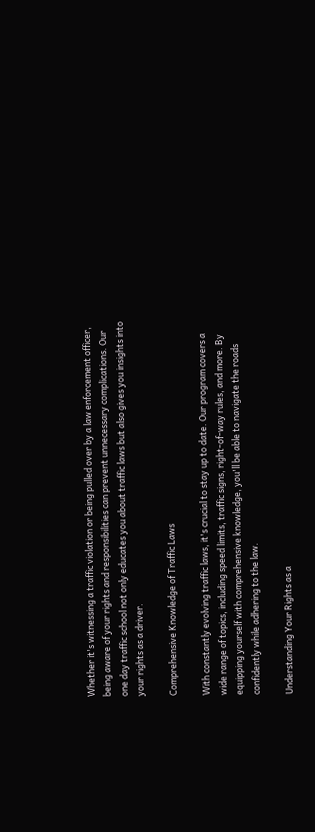Whether it's witnessing a traffic violation or being pulled over by a law enforcement officer, being aware of your rights and responsibilities can prevent unnecessary complications. Our one day traffic school not only educates you about traffic laws but also gives you insights into your rights as a driver.

Comprehensive Knowledge of Traffic Laws

With constantly evolving traffic laws, it's crucial to stay up to date. Our program covers a wide range of topics, including speed limits, traffic signs, right-of-way rules, and more. By equipping yourself with comprehensive knowledge, you'll be able to navigate the roads confidently while adhering to the law.

Understanding Your Rights as a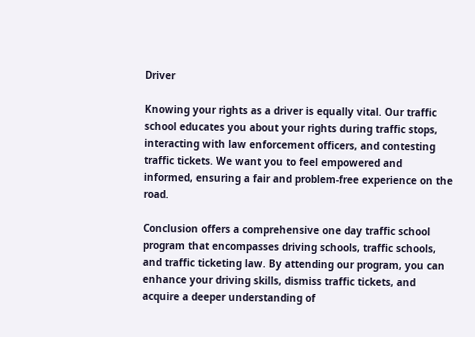Driver

Knowing your rights as a driver is equally vital. Our traffic school educates you about your rights during traffic stops, interacting with law enforcement officers, and contesting traffic tickets. We want you to feel empowered and informed, ensuring a fair and problem-free experience on the road.

Conclusion offers a comprehensive one day traffic school program that encompasses driving schools, traffic schools, and traffic ticketing law. By attending our program, you can enhance your driving skills, dismiss traffic tickets, and acquire a deeper understanding of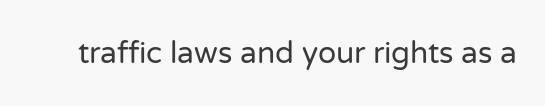traffic laws and your rights as a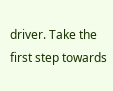driver. Take the first step towards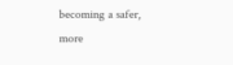becoming a safer, more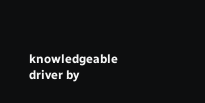knowledgeable driver by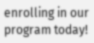enrolling in our program today!